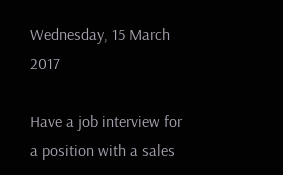Wednesday, 15 March 2017

Have a job interview for a position with a sales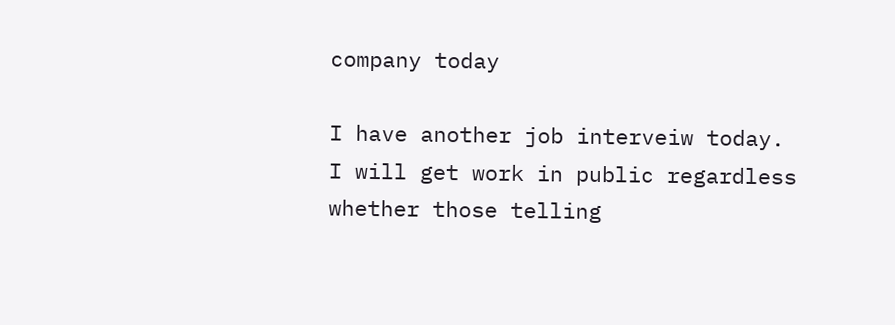company today

I have another job interveiw today. I will get work in public regardless whether those telling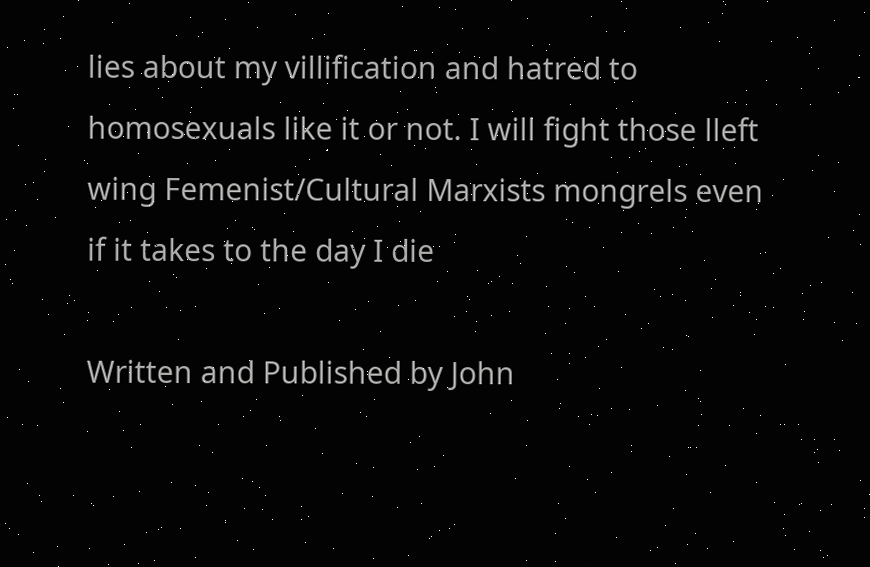lies about my villification and hatred to homosexuals like it or not. I will fight those lleft wing Femenist/Cultural Marxists mongrels even if it takes to the day I die

Written and Published by John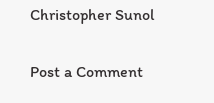Christopher Sunol

Post a Comment